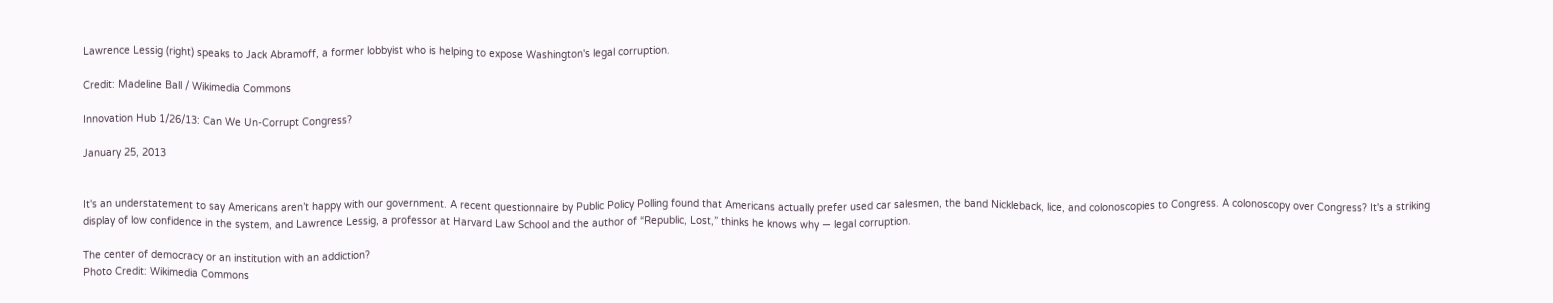Lawrence Lessig (right) speaks to Jack Abramoff, a former lobbyist who is helping to expose Washington's legal corruption.

Credit: Madeline Ball / Wikimedia Commons

Innovation Hub 1/26/13: Can We Un-Corrupt Congress?

January 25, 2013


It's an understatement to say Americans aren’t happy with our government. A recent questionnaire by Public Policy Polling found that Americans actually prefer used car salesmen, the band Nickleback, lice, and colonoscopies to Congress. A colonoscopy over Congress? It's a striking display of low confidence in the system, and Lawrence Lessig, a professor at Harvard Law School and the author of “Republic, Lost,” thinks he knows why — legal corruption.

The center of democracy or an institution with an addiction?
Photo Credit: Wikimedia Commons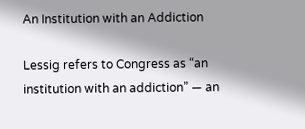An Institution with an Addiction

Lessig refers to Congress as “an institution with an addiction” — an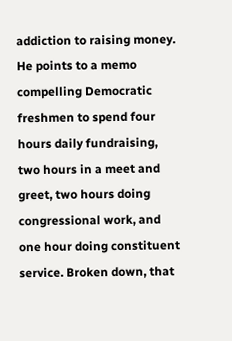addiction to raising money. He points to a memo compelling Democratic freshmen to spend four hours daily fundraising, two hours in a meet and greet, two hours doing congressional work, and one hour doing constituent service. Broken down, that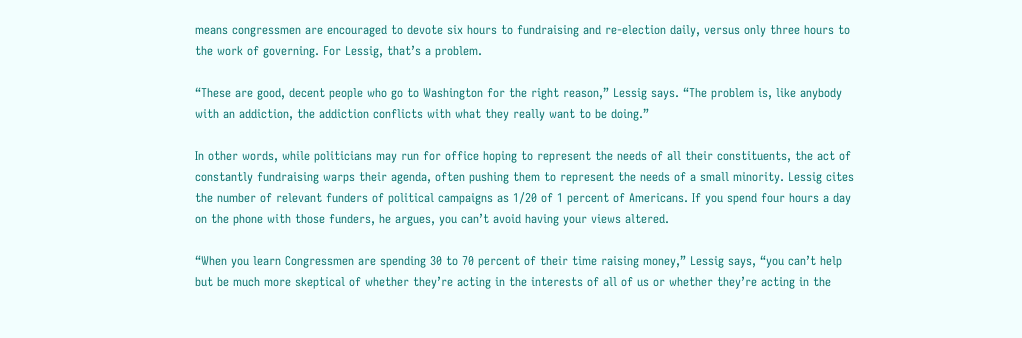means congressmen are encouraged to devote six hours to fundraising and re-election daily, versus only three hours to the work of governing. For Lessig, that’s a problem.

“These are good, decent people who go to Washington for the right reason,” Lessig says. “The problem is, like anybody with an addiction, the addiction conflicts with what they really want to be doing.”

In other words, while politicians may run for office hoping to represent the needs of all their constituents, the act of constantly fundraising warps their agenda, often pushing them to represent the needs of a small minority. Lessig cites the number of relevant funders of political campaigns as 1/20 of 1 percent of Americans. If you spend four hours a day on the phone with those funders, he argues, you can’t avoid having your views altered.

“When you learn Congressmen are spending 30 to 70 percent of their time raising money,” Lessig says, “you can’t help but be much more skeptical of whether they’re acting in the interests of all of us or whether they’re acting in the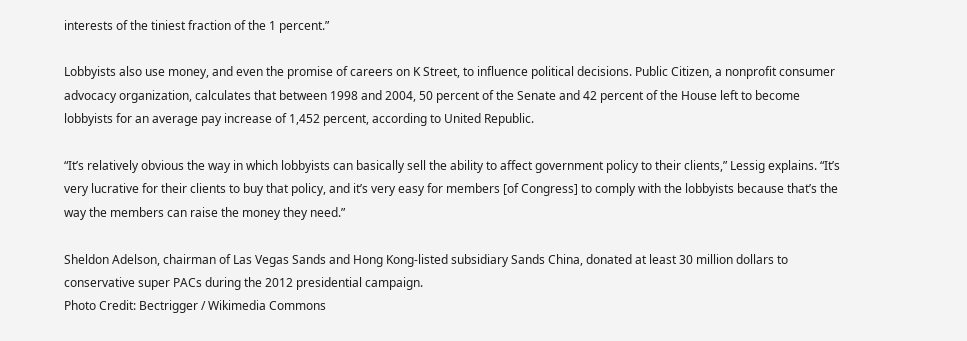interests of the tiniest fraction of the 1 percent.”

Lobbyists also use money, and even the promise of careers on K Street, to influence political decisions. Public Citizen, a nonprofit consumer advocacy organization, calculates that between 1998 and 2004, 50 percent of the Senate and 42 percent of the House left to become lobbyists for an average pay increase of 1,452 percent, according to United Republic.

“It’s relatively obvious the way in which lobbyists can basically sell the ability to affect government policy to their clients,” Lessig explains. “It’s very lucrative for their clients to buy that policy, and it’s very easy for members [of Congress] to comply with the lobbyists because that’s the way the members can raise the money they need.”

Sheldon Adelson, chairman of Las Vegas Sands and Hong Kong-listed subsidiary Sands China, donated at least 30 million dollars to conservative super PACs during the 2012 presidential campaign.
Photo Credit: Bectrigger / Wikimedia Commons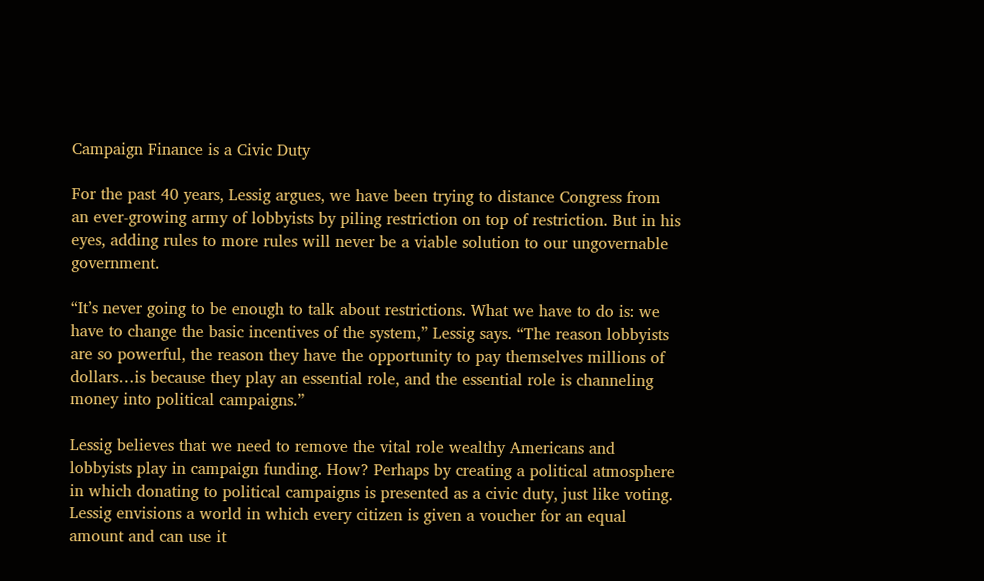Campaign Finance is a Civic Duty

For the past 40 years, Lessig argues, we have been trying to distance Congress from an ever-growing army of lobbyists by piling restriction on top of restriction. But in his eyes, adding rules to more rules will never be a viable solution to our ungovernable government.

“It’s never going to be enough to talk about restrictions. What we have to do is: we have to change the basic incentives of the system,” Lessig says. “The reason lobbyists are so powerful, the reason they have the opportunity to pay themselves millions of dollars…is because they play an essential role, and the essential role is channeling money into political campaigns.”

Lessig believes that we need to remove the vital role wealthy Americans and lobbyists play in campaign funding. How? Perhaps by creating a political atmosphere in which donating to political campaigns is presented as a civic duty, just like voting. Lessig envisions a world in which every citizen is given a voucher for an equal amount and can use it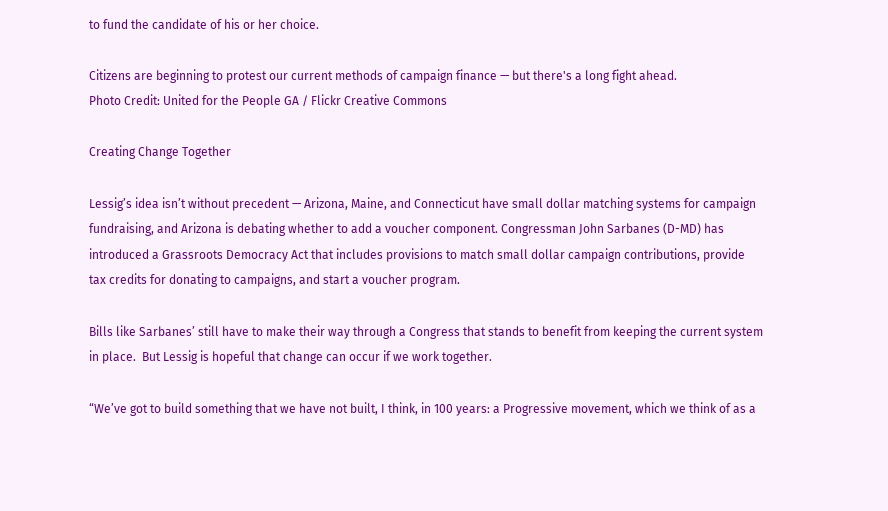to fund the candidate of his or her choice.

Citizens are beginning to protest our current methods of campaign finance — but there's a long fight ahead.
Photo Credit: United for the People GA / Flickr Creative Commons

Creating Change Together

Lessig’s idea isn’t without precedent — Arizona, Maine, and Connecticut have small dollar matching systems for campaign fundraising, and Arizona is debating whether to add a voucher component. Congressman John Sarbanes (D-MD) has introduced a Grassroots Democracy Act that includes provisions to match small dollar campaign contributions, provide tax credits for donating to campaigns, and start a voucher program.

Bills like Sarbanes’ still have to make their way through a Congress that stands to benefit from keeping the current system in place.  But Lessig is hopeful that change can occur if we work together.

“We’ve got to build something that we have not built, I think, in 100 years: a Progressive movement, which we think of as a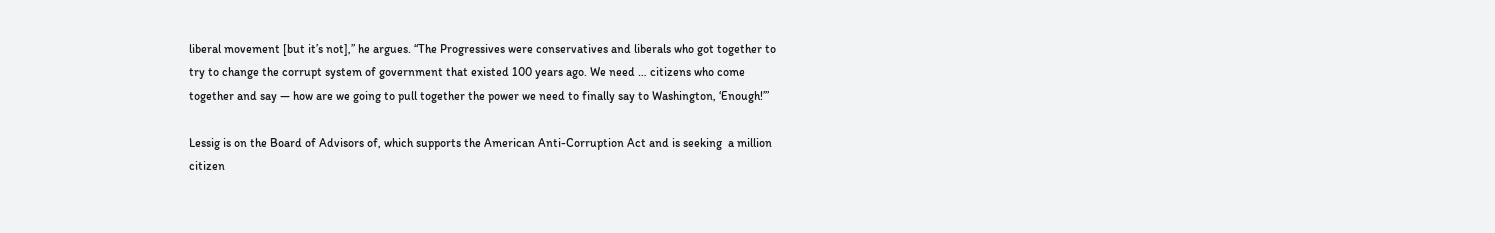liberal movement [but it’s not],” he argues. “The Progressives were conservatives and liberals who got together to try to change the corrupt system of government that existed 100 years ago. We need … citizens who come together and say — how are we going to pull together the power we need to finally say to Washington, ‘Enough!’”

Lessig is on the Board of Advisors of, which supports the American Anti-Corruption Act and is seeking  a million citizen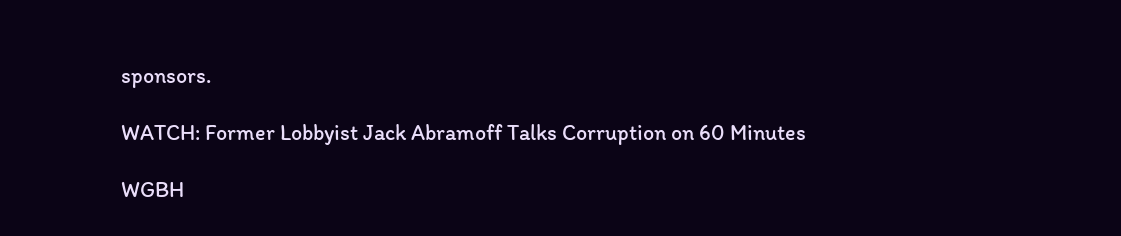sponsors.

WATCH: Former Lobbyist Jack Abramoff Talks Corruption on 60 Minutes

WGBH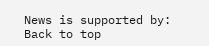News is supported by:
Back to top